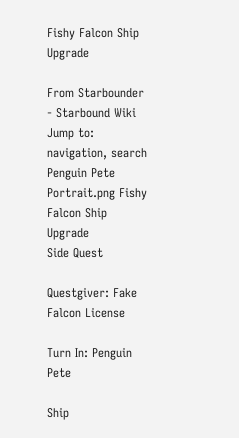Fishy Falcon Ship Upgrade

From Starbounder - Starbound Wiki
Jump to: navigation, search
Penguin Pete Portrait.png Fishy Falcon Ship Upgrade
Side Quest

Questgiver: Fake Falcon License

Turn In: Penguin Pete

Ship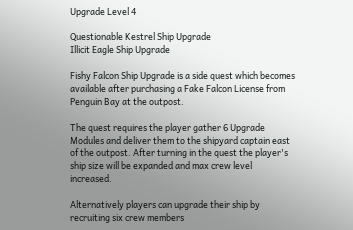Upgrade Level 4

Questionable Kestrel Ship Upgrade
Illicit Eagle Ship Upgrade

Fishy Falcon Ship Upgrade is a side quest which becomes available after purchasing a Fake Falcon License from Penguin Bay at the outpost.

The quest requires the player gather 6 Upgrade Modules and deliver them to the shipyard captain east of the outpost. After turning in the quest the player's ship size will be expanded and max crew level increased.

Alternatively players can upgrade their ship by recruiting six crew members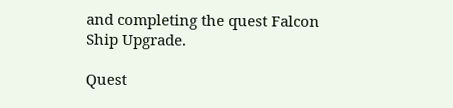and completing the quest Falcon Ship Upgrade.

Quest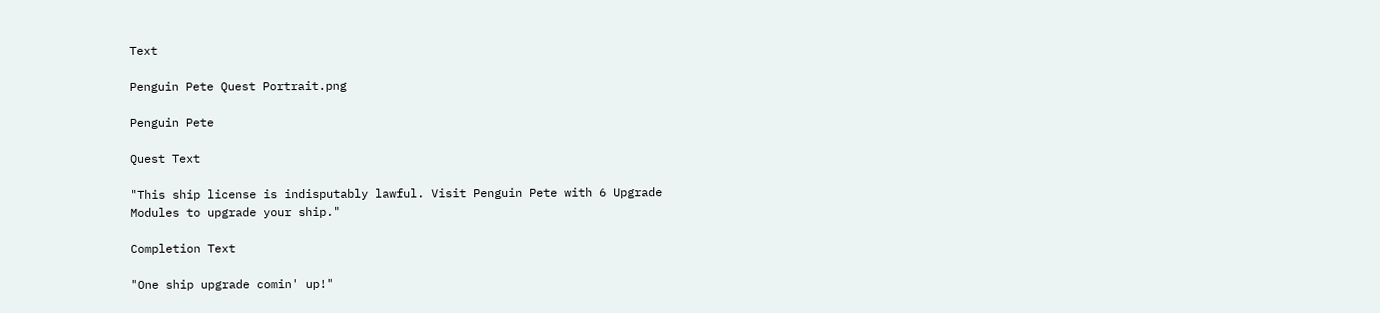Text

Penguin Pete Quest Portrait.png

Penguin Pete

Quest Text

"This ship license is indisputably lawful. Visit Penguin Pete with 6 Upgrade Modules to upgrade your ship."

Completion Text

"One ship upgrade comin' up!"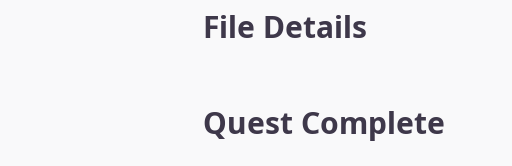File Details

Quest Complete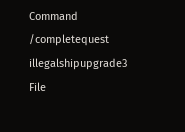Command /completequest illegalshipupgrade3
File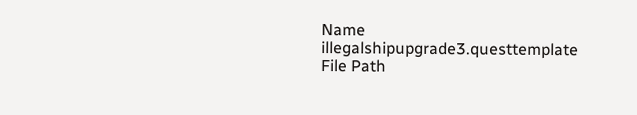Name illegalshipupgrade3.questtemplate
File Path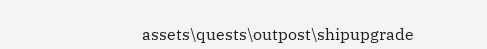assets\quests\outpost\shipupgrade